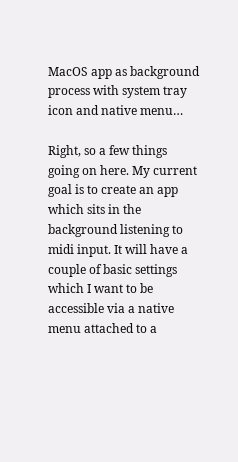MacOS app as background process with system tray icon and native menu…

Right, so a few things going on here. My current goal is to create an app which sits in the background listening to midi input. It will have a couple of basic settings which I want to be accessible via a native menu attached to a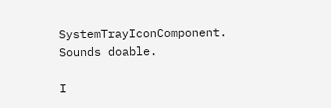SystemTrayIconComponent. Sounds doable.

I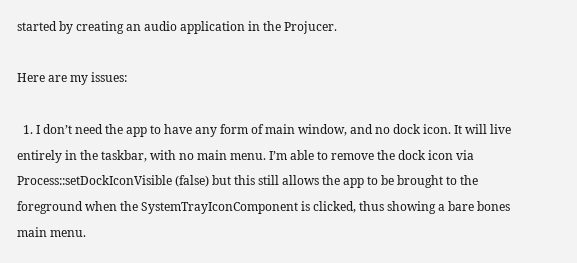started by creating an audio application in the Projucer.

Here are my issues:

  1. I don’t need the app to have any form of main window, and no dock icon. It will live entirely in the taskbar, with no main menu. I’m able to remove the dock icon via Process::setDockIconVisible (false) but this still allows the app to be brought to the foreground when the SystemTrayIconComponent is clicked, thus showing a bare bones main menu.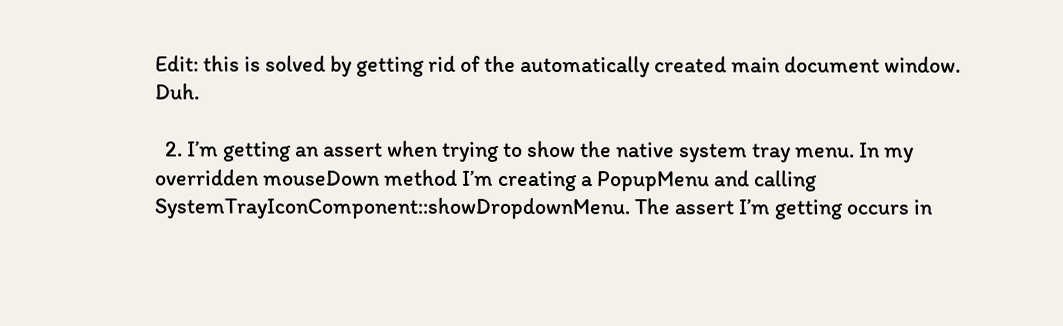Edit: this is solved by getting rid of the automatically created main document window. Duh.

  2. I’m getting an assert when trying to show the native system tray menu. In my overridden mouseDown method I’m creating a PopupMenu and calling SystemTrayIconComponent::showDropdownMenu. The assert I’m getting occurs in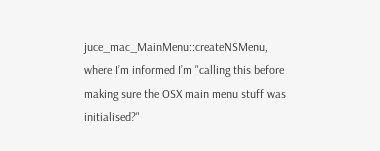juce_mac_MainMenu::createNSMenu, where I’m informed I’m "calling this before making sure the OSX main menu stuff was initialised?"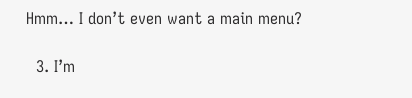Hmm… I don’t even want a main menu?

  3. I’m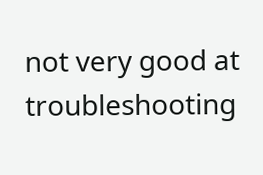not very good at troubleshooting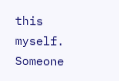this myself. Someone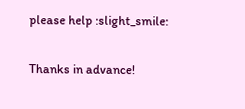please help :slight_smile:

Thanks in advance!